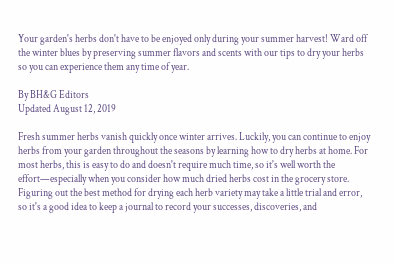Your garden's herbs don't have to be enjoyed only during your summer harvest! Ward off the winter blues by preserving summer flavors and scents with our tips to dry your herbs so you can experience them any time of year.

By BH&G Editors
Updated August 12, 2019

Fresh summer herbs vanish quickly once winter arrives. Luckily, you can continue to enjoy herbs from your garden throughout the seasons by learning how to dry herbs at home. For most herbs, this is easy to do and doesn't require much time, so it's well worth the effort—especially when you consider how much dried herbs cost in the grocery store. Figuring out the best method for drying each herb variety may take a little trial and error, so it's a good idea to keep a journal to record your successes, discoveries, and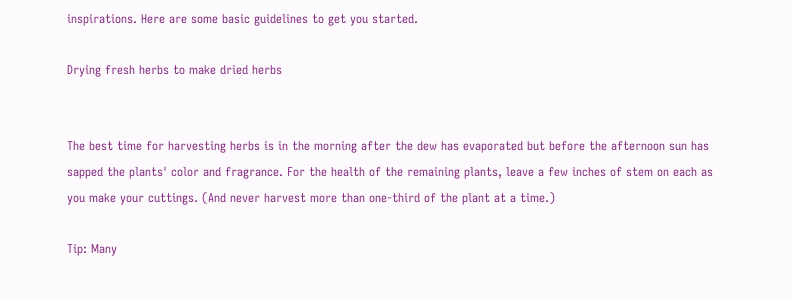inspirations. Here are some basic guidelines to get you started.

Drying fresh herbs to make dried herbs


The best time for harvesting herbs is in the morning after the dew has evaporated but before the afternoon sun has sapped the plants' color and fragrance. For the health of the remaining plants, leave a few inches of stem on each as you make your cuttings. (And never harvest more than one-third of the plant at a time.)

Tip: Many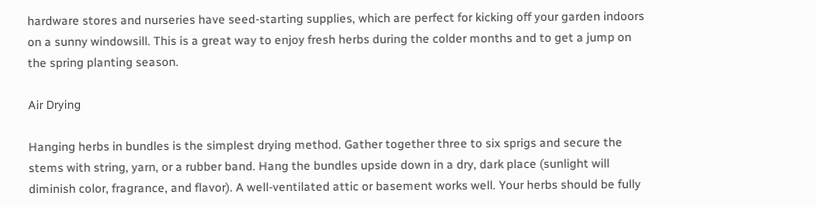hardware stores and nurseries have seed-starting supplies, which are perfect for kicking off your garden indoors on a sunny windowsill. This is a great way to enjoy fresh herbs during the colder months and to get a jump on the spring planting season.

Air Drying

Hanging herbs in bundles is the simplest drying method. Gather together three to six sprigs and secure the stems with string, yarn, or a rubber band. Hang the bundles upside down in a dry, dark place (sunlight will diminish color, fragrance, and flavor). A well-ventilated attic or basement works well. Your herbs should be fully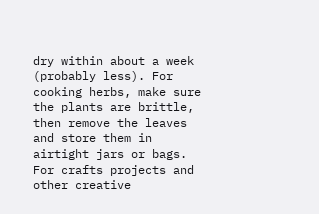dry within about a week (probably less). For cooking herbs, make sure the plants are brittle, then remove the leaves and store them in airtight jars or bags. For crafts projects and other creative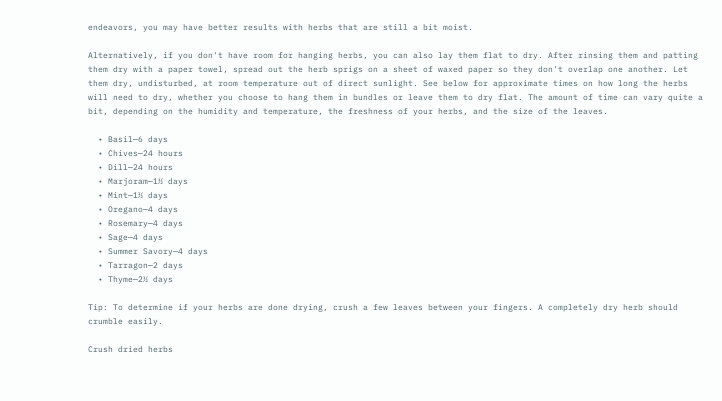endeavors, you may have better results with herbs that are still a bit moist.

Alternatively, if you don't have room for hanging herbs, you can also lay them flat to dry. After rinsing them and patting them dry with a paper towel, spread out the herb sprigs on a sheet of waxed paper so they don't overlap one another. Let them dry, undisturbed, at room temperature out of direct sunlight. See below for approximate times on how long the herbs will need to dry, whether you choose to hang them in bundles or leave them to dry flat. The amount of time can vary quite a bit, depending on the humidity and temperature, the freshness of your herbs, and the size of the leaves.

  • Basil—6 days
  • Chives—24 hours
  • Dill—24 hours
  • Marjoram—1½ days
  • Mint—1½ days
  • Oregano—4 days
  • Rosemary—4 days
  • Sage—4 days
  • Summer Savory—4 days
  • Tarragon—2 days
  • Thyme—2½ days

Tip: To determine if your herbs are done drying, crush a few leaves between your fingers. A completely dry herb should crumble easily.

Crush dried herbs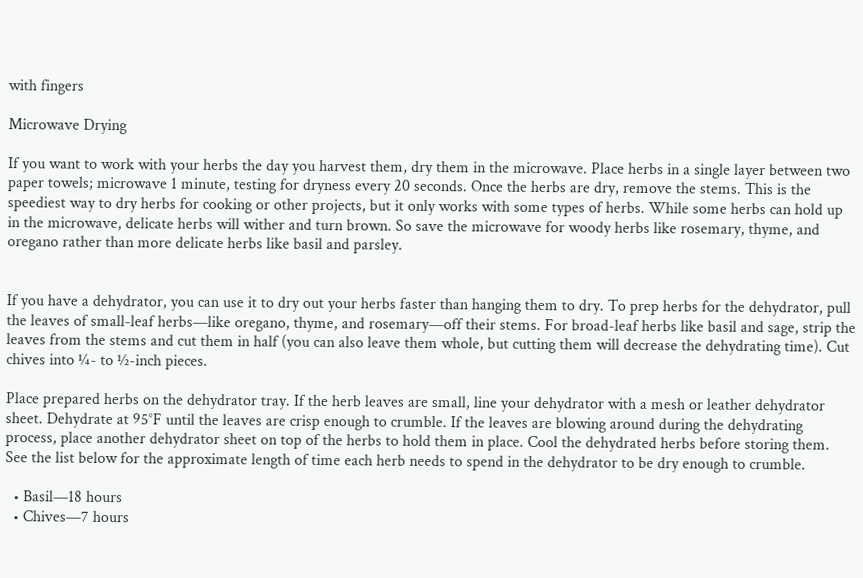with fingers

Microwave Drying

If you want to work with your herbs the day you harvest them, dry them in the microwave. Place herbs in a single layer between two paper towels; microwave 1 minute, testing for dryness every 20 seconds. Once the herbs are dry, remove the stems. This is the speediest way to dry herbs for cooking or other projects, but it only works with some types of herbs. While some herbs can hold up in the microwave, delicate herbs will wither and turn brown. So save the microwave for woody herbs like rosemary, thyme, and oregano rather than more delicate herbs like basil and parsley.


If you have a dehydrator, you can use it to dry out your herbs faster than hanging them to dry. To prep herbs for the dehydrator, pull the leaves of small-leaf herbs—like oregano, thyme, and rosemary—off their stems. For broad-leaf herbs like basil and sage, strip the leaves from the stems and cut them in half (you can also leave them whole, but cutting them will decrease the dehydrating time). Cut chives into ¼- to ½-inch pieces.

Place prepared herbs on the dehydrator tray. If the herb leaves are small, line your dehydrator with a mesh or leather dehydrator sheet. Dehydrate at 95°F until the leaves are crisp enough to crumble. If the leaves are blowing around during the dehydrating process, place another dehydrator sheet on top of the herbs to hold them in place. Cool the dehydrated herbs before storing them. See the list below for the approximate length of time each herb needs to spend in the dehydrator to be dry enough to crumble.

  • Basil—18 hours
  • Chives—7 hours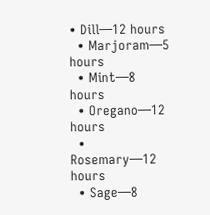• Dill—12 hours
  • Marjoram—5 hours
  • Mint—8 hours
  • Oregano—12 hours
  • Rosemary—12 hours
  • Sage—8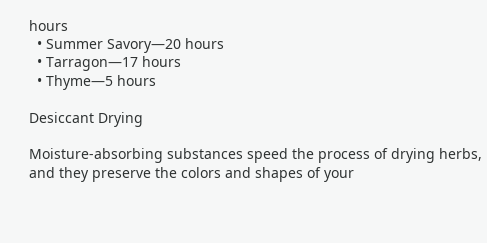hours
  • Summer Savory—20 hours
  • Tarragon—17 hours
  • Thyme—5 hours

Desiccant Drying

Moisture-absorbing substances speed the process of drying herbs, and they preserve the colors and shapes of your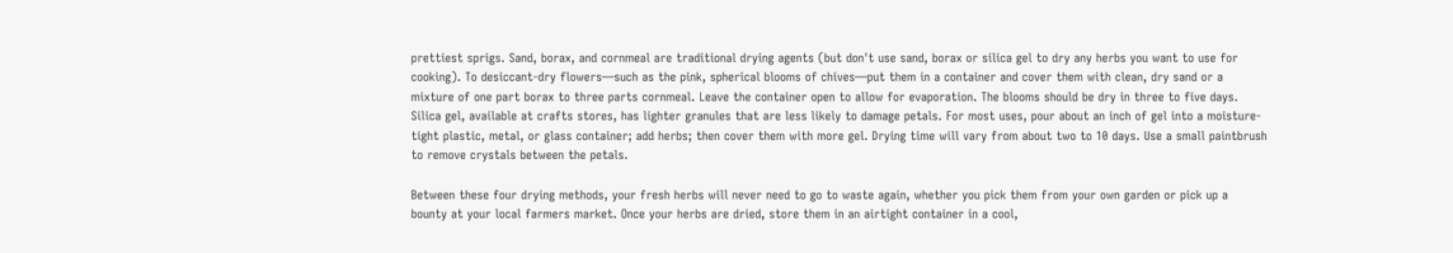prettiest sprigs. Sand, borax, and cornmeal are traditional drying agents (but don't use sand, borax or silica gel to dry any herbs you want to use for cooking). To desiccant-dry flowers—such as the pink, spherical blooms of chives—put them in a container and cover them with clean, dry sand or a mixture of one part borax to three parts cornmeal. Leave the container open to allow for evaporation. The blooms should be dry in three to five days. Silica gel, available at crafts stores, has lighter granules that are less likely to damage petals. For most uses, pour about an inch of gel into a moisture-tight plastic, metal, or glass container; add herbs; then cover them with more gel. Drying time will vary from about two to 10 days. Use a small paintbrush to remove crystals between the petals.

Between these four drying methods, your fresh herbs will never need to go to waste again, whether you pick them from your own garden or pick up a bounty at your local farmers market. Once your herbs are dried, store them in an airtight container in a cool,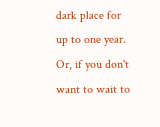dark place for up to one year. Or, if you don't want to wait to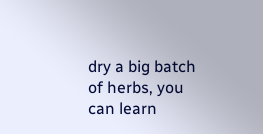dry a big batch of herbs, you can learn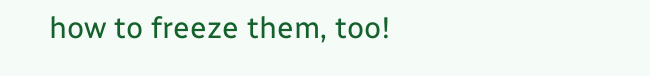how to freeze them, too!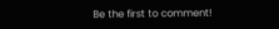Be the first to comment!